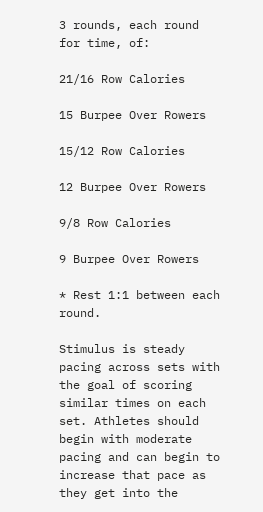3 rounds, each round for time, of:

21/16 Row Calories

15 Burpee Over Rowers

15/12 Row Calories

12 Burpee Over Rowers

9/8 Row Calories

9 Burpee Over Rowers

* Rest 1:1 between each round.

Stimulus is steady pacing across sets with the goal of scoring similar times on each set. Athletes should begin with moderate pacing and can begin to increase that pace as they get into the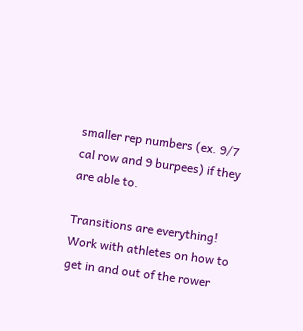smaller rep numbers (ex. 9/7 cal row and 9 burpees) if they are able to.

Transitions are everything! Work with athletes on how to get in and out of the rower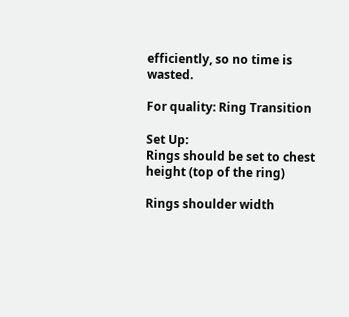efficiently, so no time is wasted.

For quality: Ring Transition

Set Up:
Rings should be set to chest height (top of the ring)

Rings shoulder width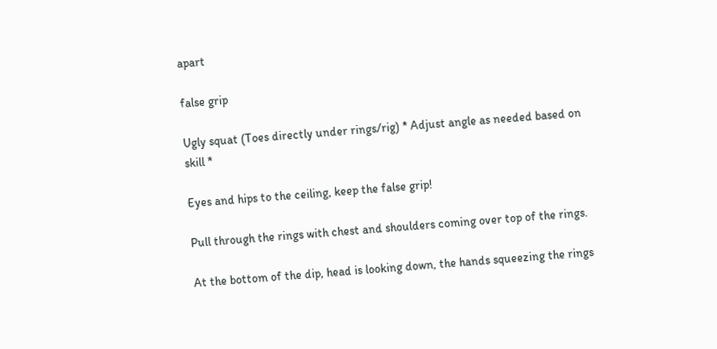apart

false grip

Ugly squat (Toes directly under rings/rig) * Adjust angle as needed based on skill *

Eyes and hips to the ceiling, keep the false grip!

Pull through the rings with chest and shoulders coming over top of the rings.

At the bottom of the dip, head is looking down, the hands squeezing the rings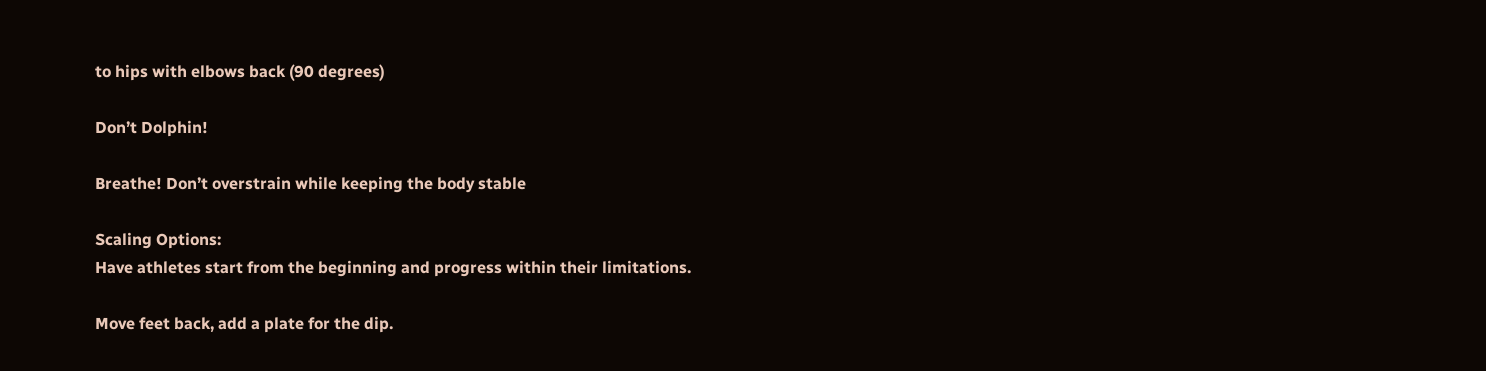to hips with elbows back (90 degrees)

Don’t Dolphin!

Breathe! Don’t overstrain while keeping the body stable

Scaling Options:
Have athletes start from the beginning and progress within their limitations.

Move feet back, add a plate for the dip.